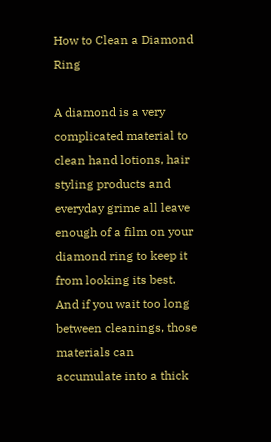How to Clean a Diamond Ring

A diamond is a very complicated material to clean hand lotions, hair styling products and everyday grime all leave enough of a film on your diamond ring to keep it from looking its best. And if you wait too long between cleanings, those materials can accumulate into a thick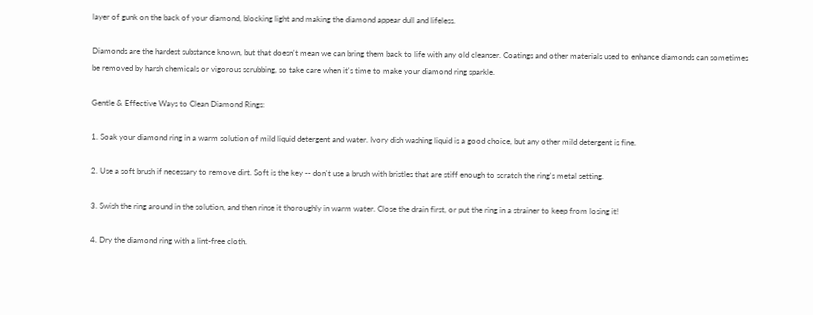layer of gunk on the back of your diamond, blocking light and making the diamond appear dull and lifeless.

Diamonds are the hardest substance known, but that doesn't mean we can bring them back to life with any old cleanser. Coatings and other materials used to enhance diamonds can sometimes be removed by harsh chemicals or vigorous scrubbing, so take care when it's time to make your diamond ring sparkle.

Gentle & Effective Ways to Clean Diamond Rings:

1. Soak your diamond ring in a warm solution of mild liquid detergent and water. Ivory dish washing liquid is a good choice, but any other mild detergent is fine.

2. Use a soft brush if necessary to remove dirt. Soft is the key -- don't use a brush with bristles that are stiff enough to scratch the ring's metal setting.

3. Swish the ring around in the solution, and then rinse it thoroughly in warm water. Close the drain first, or put the ring in a strainer to keep from losing it!

4. Dry the diamond ring with a lint-free cloth.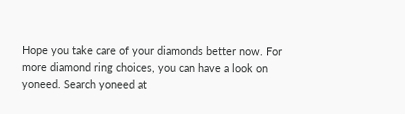Hope you take care of your diamonds better now. For more diamond ring choices, you can have a look on yoneed. Search yoneed at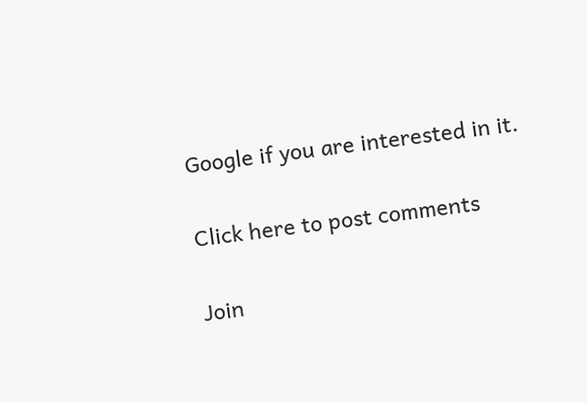Google if you are interested in it.

Click here to post comments

Join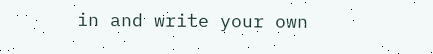in and write your own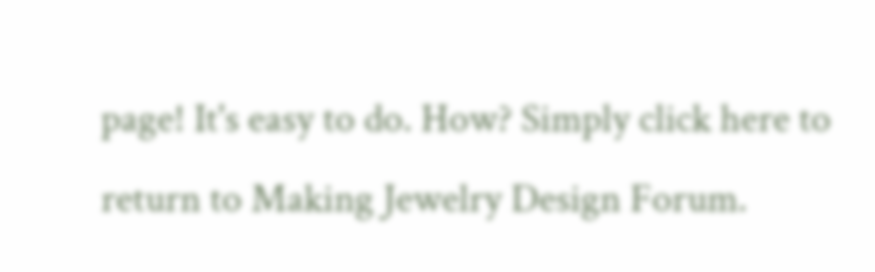page! It's easy to do. How? Simply click here to return to Making Jewelry Design Forum.